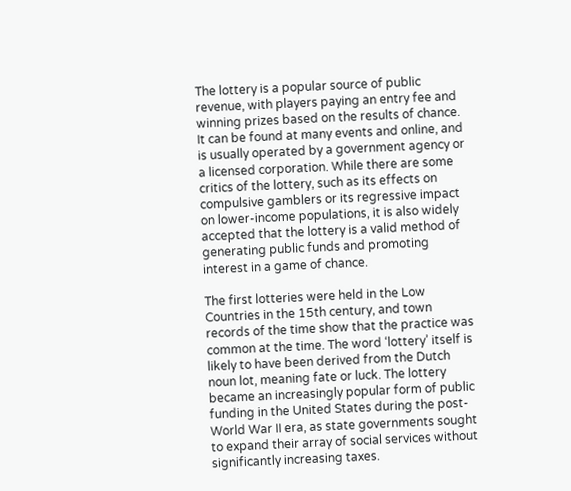The lottery is a popular source of public revenue, with players paying an entry fee and winning prizes based on the results of chance. It can be found at many events and online, and is usually operated by a government agency or a licensed corporation. While there are some critics of the lottery, such as its effects on compulsive gamblers or its regressive impact on lower-income populations, it is also widely accepted that the lottery is a valid method of generating public funds and promoting interest in a game of chance.

The first lotteries were held in the Low Countries in the 15th century, and town records of the time show that the practice was common at the time. The word ‘lottery’ itself is likely to have been derived from the Dutch noun lot, meaning fate or luck. The lottery became an increasingly popular form of public funding in the United States during the post-World War II era, as state governments sought to expand their array of social services without significantly increasing taxes.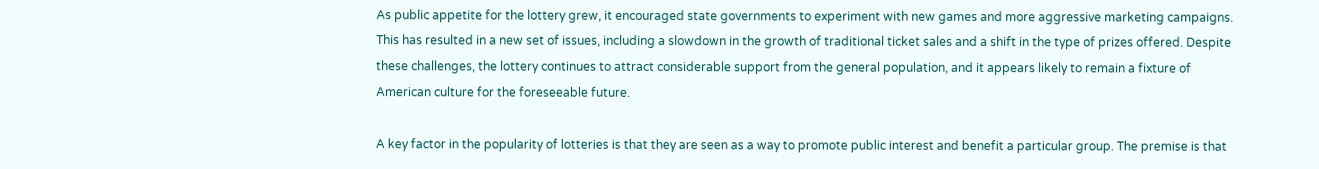As public appetite for the lottery grew, it encouraged state governments to experiment with new games and more aggressive marketing campaigns. This has resulted in a new set of issues, including a slowdown in the growth of traditional ticket sales and a shift in the type of prizes offered. Despite these challenges, the lottery continues to attract considerable support from the general population, and it appears likely to remain a fixture of American culture for the foreseeable future.

A key factor in the popularity of lotteries is that they are seen as a way to promote public interest and benefit a particular group. The premise is that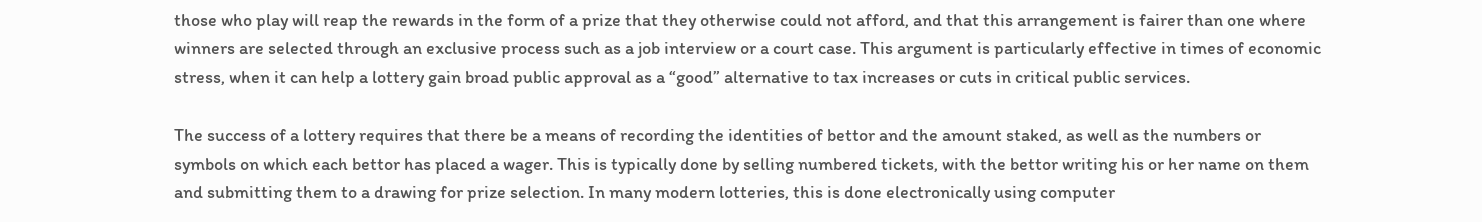those who play will reap the rewards in the form of a prize that they otherwise could not afford, and that this arrangement is fairer than one where winners are selected through an exclusive process such as a job interview or a court case. This argument is particularly effective in times of economic stress, when it can help a lottery gain broad public approval as a “good” alternative to tax increases or cuts in critical public services.

The success of a lottery requires that there be a means of recording the identities of bettor and the amount staked, as well as the numbers or symbols on which each bettor has placed a wager. This is typically done by selling numbered tickets, with the bettor writing his or her name on them and submitting them to a drawing for prize selection. In many modern lotteries, this is done electronically using computer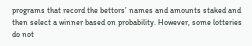programs that record the bettors’ names and amounts staked and then select a winner based on probability. However, some lotteries do not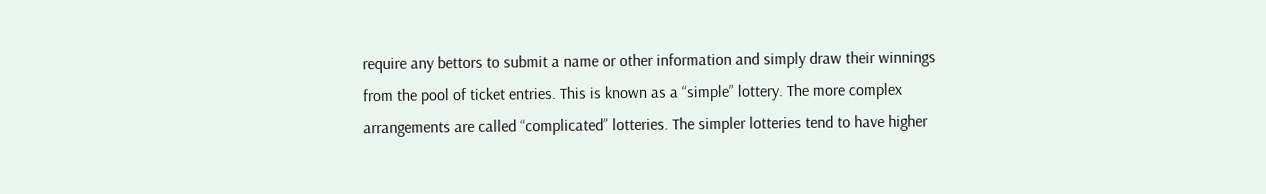require any bettors to submit a name or other information and simply draw their winnings from the pool of ticket entries. This is known as a “simple” lottery. The more complex arrangements are called “complicated” lotteries. The simpler lotteries tend to have higher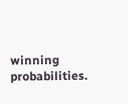winning probabilities.